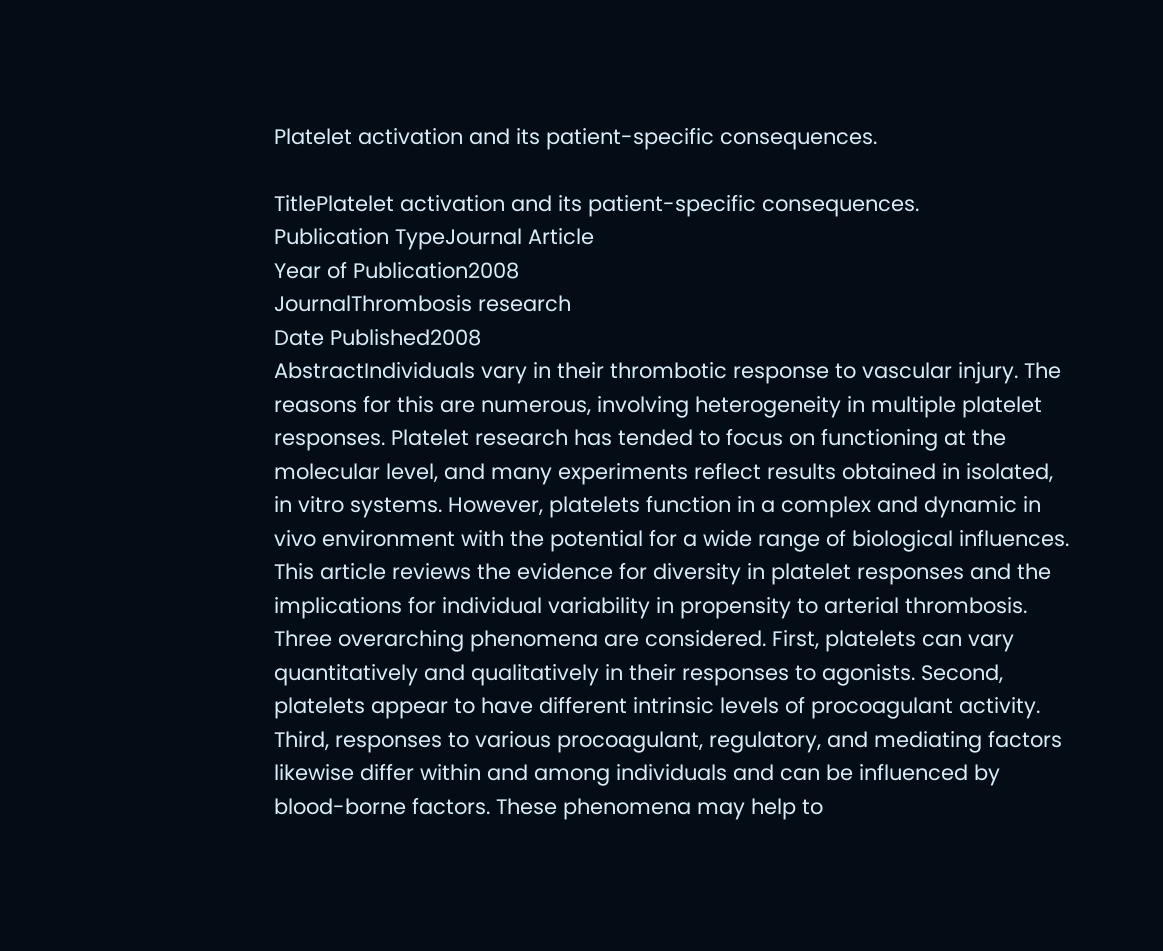Platelet activation and its patient-specific consequences.

TitlePlatelet activation and its patient-specific consequences.
Publication TypeJournal Article
Year of Publication2008
JournalThrombosis research
Date Published2008
AbstractIndividuals vary in their thrombotic response to vascular injury. The reasons for this are numerous, involving heterogeneity in multiple platelet responses. Platelet research has tended to focus on functioning at the molecular level, and many experiments reflect results obtained in isolated, in vitro systems. However, platelets function in a complex and dynamic in vivo environment with the potential for a wide range of biological influences. This article reviews the evidence for diversity in platelet responses and the implications for individual variability in propensity to arterial thrombosis. Three overarching phenomena are considered. First, platelets can vary quantitatively and qualitatively in their responses to agonists. Second, platelets appear to have different intrinsic levels of procoagulant activity. Third, responses to various procoagulant, regulatory, and mediating factors likewise differ within and among individuals and can be influenced by blood-borne factors. These phenomena may help to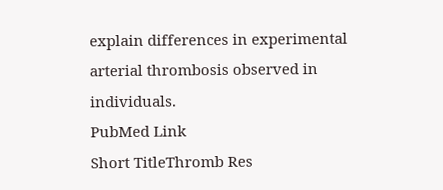explain differences in experimental arterial thrombosis observed in individuals.
PubMed Link
Short TitleThromb Res